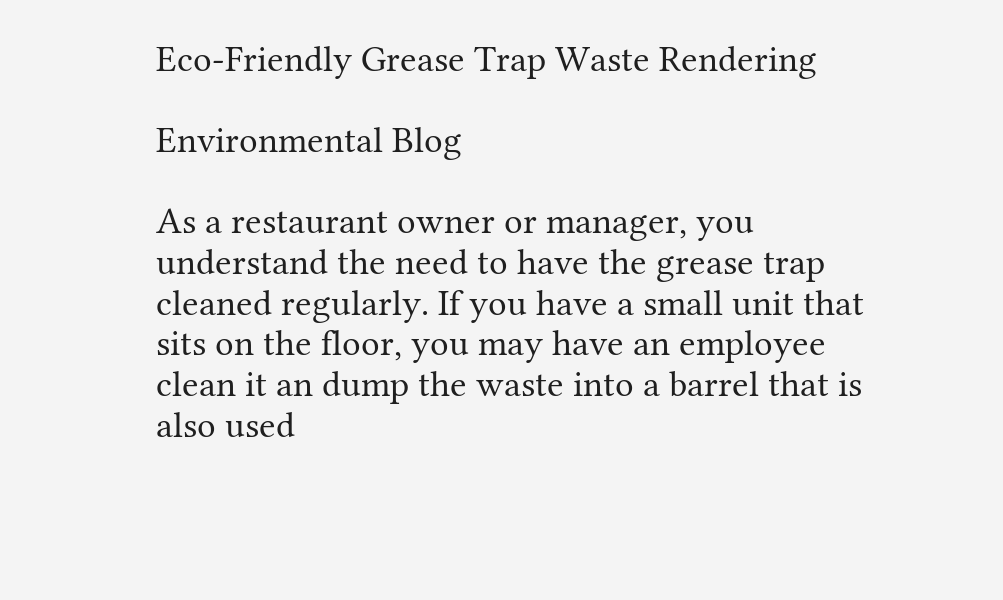Eco-Friendly Grease Trap Waste Rendering

Environmental Blog

As a restaurant owner or manager, you understand the need to have the grease trap cleaned regularly. If you have a small unit that sits on the floor, you may have an employee clean it an dump the waste into a barrel that is also used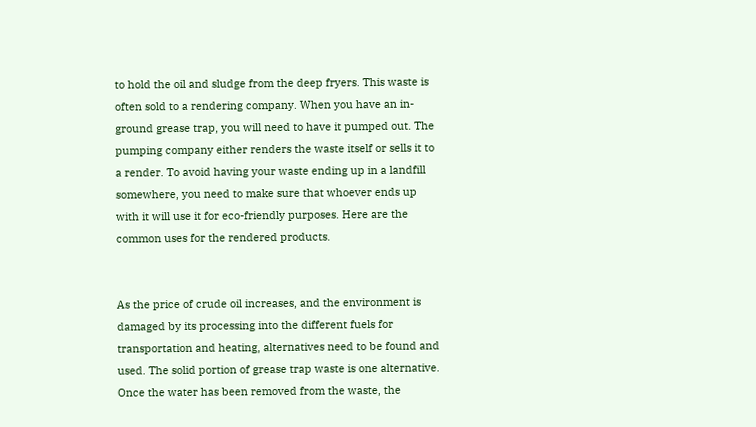to hold the oil and sludge from the deep fryers. This waste is often sold to a rendering company. When you have an in-ground grease trap, you will need to have it pumped out. The pumping company either renders the waste itself or sells it to a render. To avoid having your waste ending up in a landfill somewhere, you need to make sure that whoever ends up with it will use it for eco-friendly purposes. Here are the common uses for the rendered products.


As the price of crude oil increases, and the environment is damaged by its processing into the different fuels for transportation and heating, alternatives need to be found and used. The solid portion of grease trap waste is one alternative. Once the water has been removed from the waste, the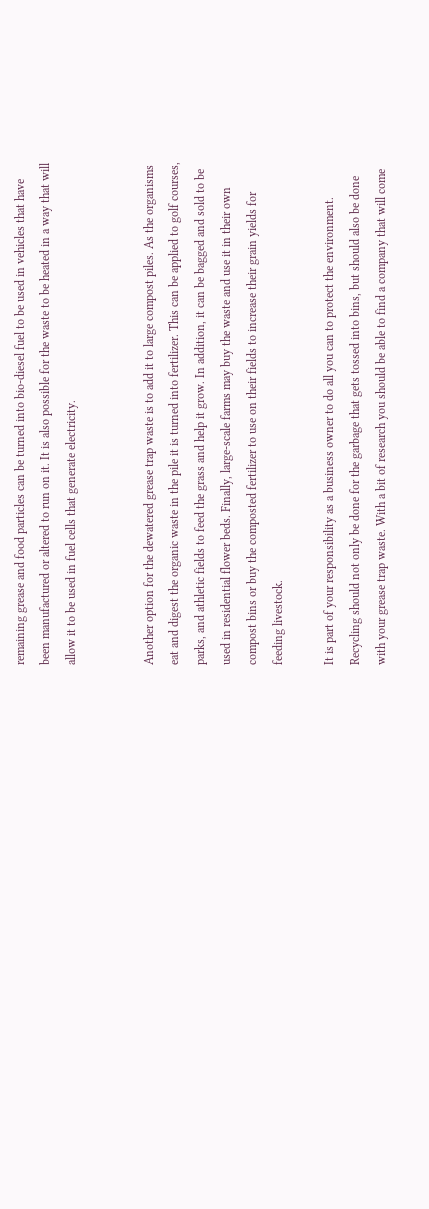remaining grease and food particles can be turned into bio-diesel fuel to be used in vehicles that have been manufactured or altered to run on it. It is also possible for the waste to be heated in a way that will allow it to be used in fuel cells that generate electricity.


Another option for the dewatered grease trap waste is to add it to large compost piles. As the organisms eat and digest the organic waste in the pile it is turned into fertilizer. This can be applied to golf courses, parks, and athletic fields to feed the grass and help it grow. In addition, it can be bagged and sold to be used in residential flower beds. Finally, large-scale farms may buy the waste and use it in their own compost bins or buy the composted fertilizer to use on their fields to increase their grain yields for feeding livestock.

It is part of your responsibility as a business owner to do all you can to protect the environment. Recycling should not only be done for the garbage that gets tossed into bins, but should also be done with your grease trap waste. With a bit of research you should be able to find a company that will come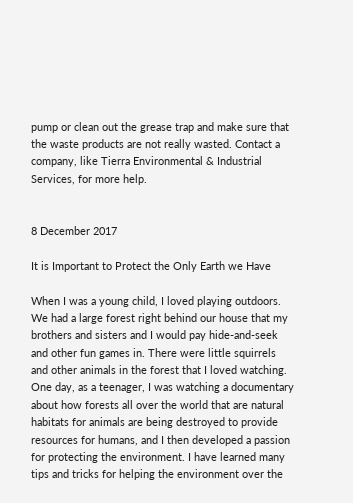pump or clean out the grease trap and make sure that the waste products are not really wasted. Contact a company, like Tierra Environmental & Industrial Services, for more help.


8 December 2017

It is Important to Protect the Only Earth we Have

When I was a young child, I loved playing outdoors. We had a large forest right behind our house that my brothers and sisters and I would pay hide-and-seek and other fun games in. There were little squirrels and other animals in the forest that I loved watching. One day, as a teenager, I was watching a documentary about how forests all over the world that are natural habitats for animals are being destroyed to provide resources for humans, and I then developed a passion for protecting the environment. I have learned many tips and tricks for helping the environment over the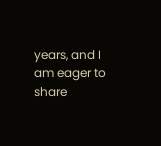years, and I am eager to share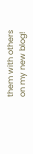them with others on my new blog!